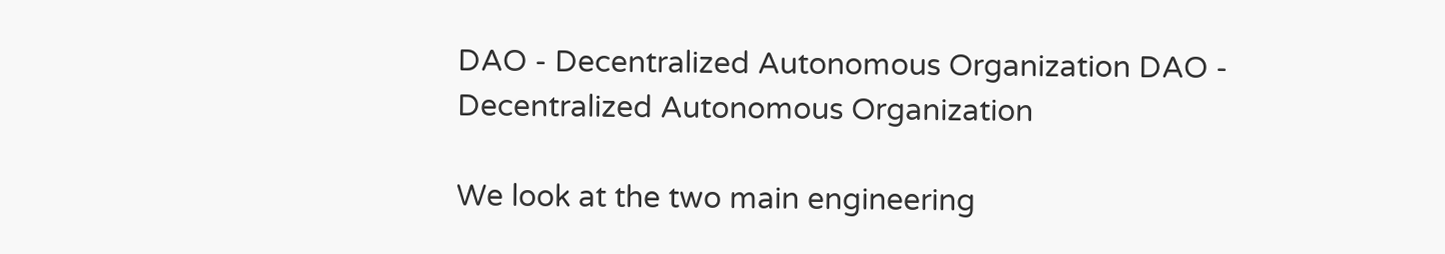DAO - Decentralized Autonomous Organization DAO - Decentralized Autonomous Organization

We look at the two main engineering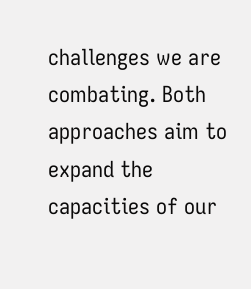challenges we are combating. Both approaches aim to expand the capacities of our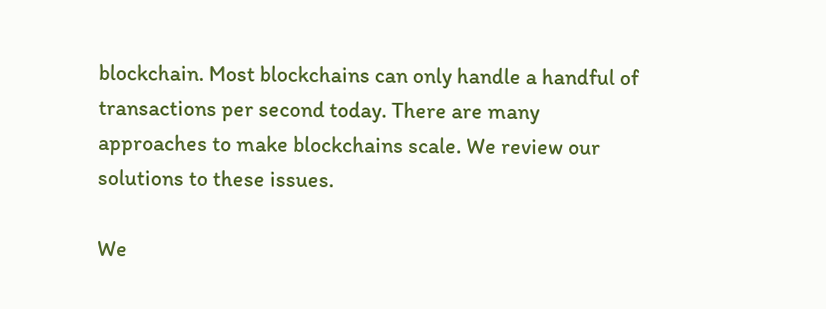blockchain. Most blockchains can only handle a handful of transactions per second today. There are many approaches to make blockchains scale. We review our solutions to these issues.

We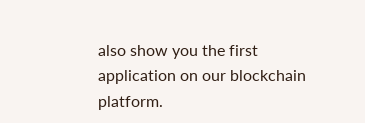also show you the first application on our blockchain platform.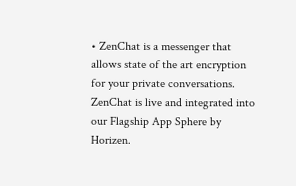• ZenChat is a messenger that allows state of the art encryption for your private conversations. ZenChat is live and integrated into our Flagship App Sphere by Horizen.